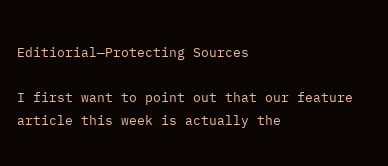Editiorial—Protecting Sources

I first want to point out that our feature article this week is actually the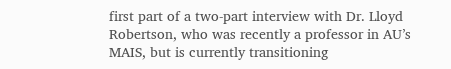first part of a two-part interview with Dr. Lloyd Robertson, who was recently a professor in AU’s MAIS, but is currently transitioning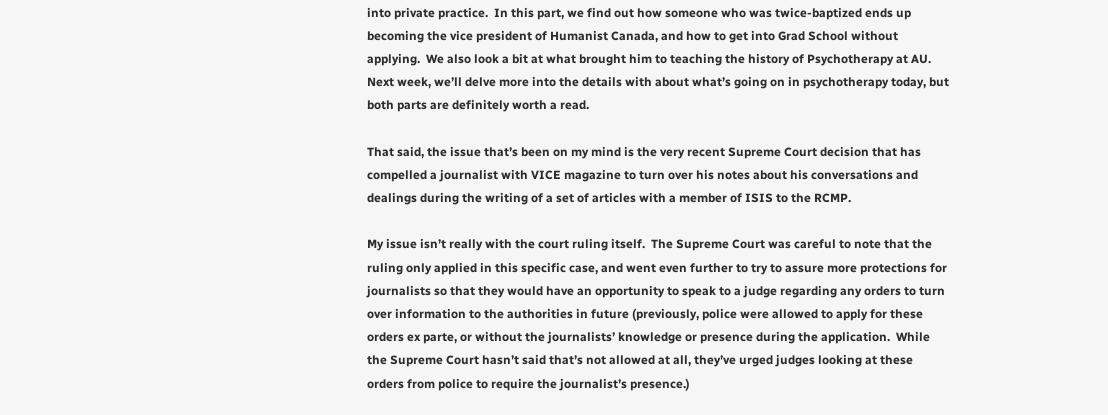into private practice.  In this part, we find out how someone who was twice-baptized ends up becoming the vice president of Humanist Canada, and how to get into Grad School without applying.  We also look a bit at what brought him to teaching the history of Psychotherapy at AU.  Next week, we’ll delve more into the details with about what’s going on in psychotherapy today, but both parts are definitely worth a read.

That said, the issue that’s been on my mind is the very recent Supreme Court decision that has compelled a journalist with VICE magazine to turn over his notes about his conversations and dealings during the writing of a set of articles with a member of ISIS to the RCMP.

My issue isn’t really with the court ruling itself.  The Supreme Court was careful to note that the ruling only applied in this specific case, and went even further to try to assure more protections for journalists so that they would have an opportunity to speak to a judge regarding any orders to turn over information to the authorities in future (previously, police were allowed to apply for these orders ex parte, or without the journalists’ knowledge or presence during the application.  While the Supreme Court hasn’t said that’s not allowed at all, they’ve urged judges looking at these orders from police to require the journalist’s presence.)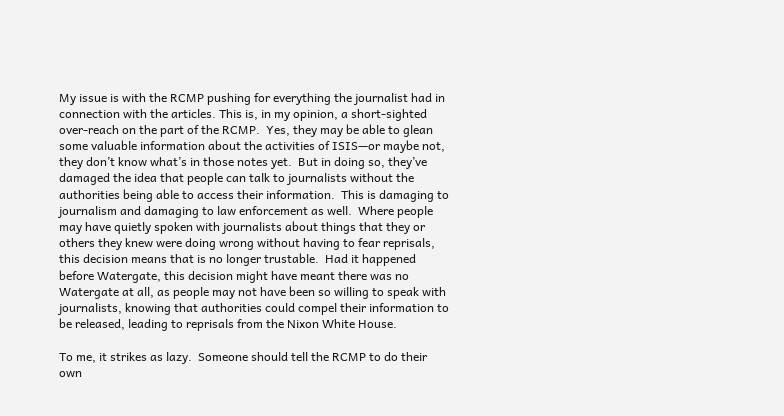My issue is with the RCMP pushing for everything the journalist had in connection with the articles. This is, in my opinion, a short-sighted over-reach on the part of the RCMP.  Yes, they may be able to glean some valuable information about the activities of ISIS—or maybe not, they don’t know what’s in those notes yet.  But in doing so, they’ve damaged the idea that people can talk to journalists without the authorities being able to access their information.  This is damaging to journalism and damaging to law enforcement as well.  Where people may have quietly spoken with journalists about things that they or others they knew were doing wrong without having to fear reprisals, this decision means that is no longer trustable.  Had it happened before Watergate, this decision might have meant there was no Watergate at all, as people may not have been so willing to speak with journalists, knowing that authorities could compel their information to be released, leading to reprisals from the Nixon White House.

To me, it strikes as lazy.  Someone should tell the RCMP to do their own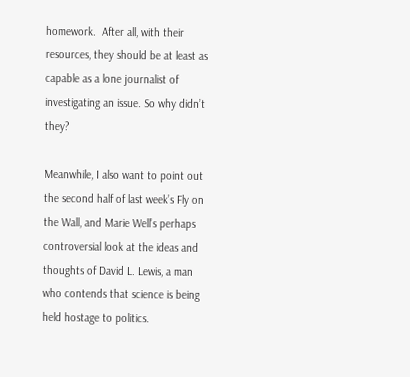homework.  After all, with their resources, they should be at least as capable as a lone journalist of investigating an issue. So why didn’t they?

Meanwhile, I also want to point out the second half of last week’s Fly on the Wall, and Marie Well’s perhaps controversial look at the ideas and thoughts of David L. Lewis, a man who contends that science is being held hostage to politics.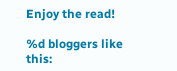Enjoy the read!

%d bloggers like this: